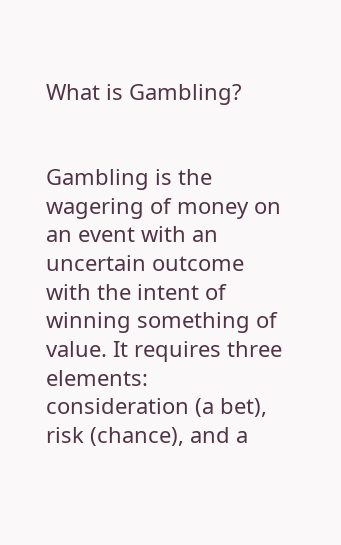What is Gambling?


Gambling is the wagering of money on an event with an uncertain outcome with the intent of winning something of value. It requires three elements: consideration (a bet), risk (chance), and a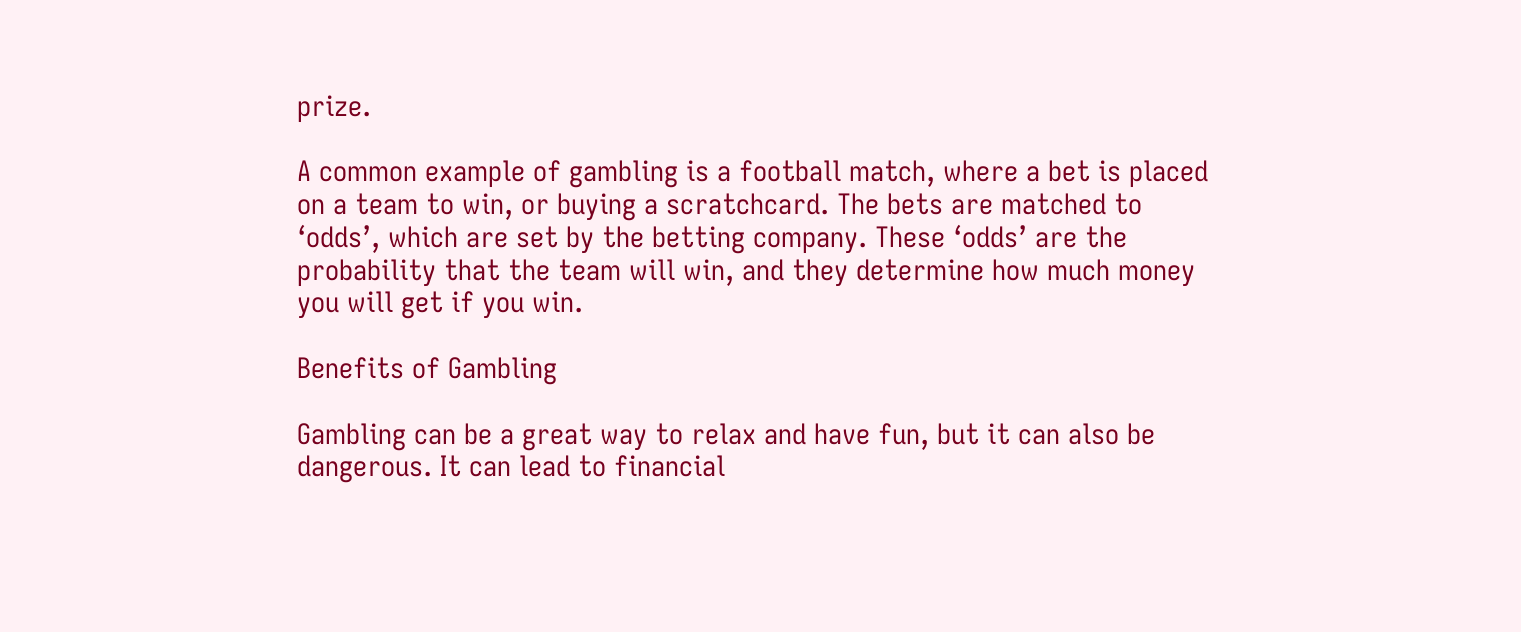prize.

A common example of gambling is a football match, where a bet is placed on a team to win, or buying a scratchcard. The bets are matched to ‘odds’, which are set by the betting company. These ‘odds’ are the probability that the team will win, and they determine how much money you will get if you win.

Benefits of Gambling

Gambling can be a great way to relax and have fun, but it can also be dangerous. It can lead to financial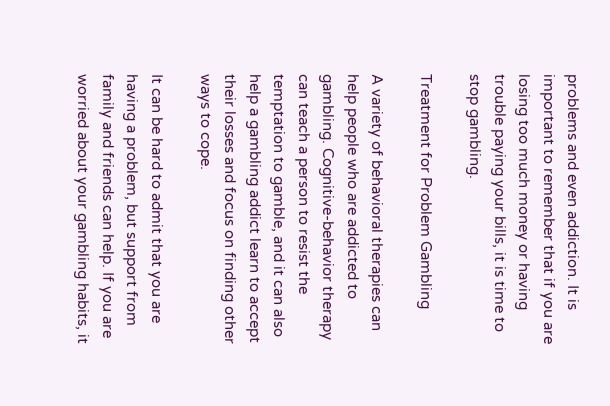problems and even addiction. It is important to remember that if you are losing too much money or having trouble paying your bills, it is time to stop gambling.

Treatment for Problem Gambling

A variety of behavioral therapies can help people who are addicted to gambling. Cognitive-behavior therapy can teach a person to resist the temptation to gamble, and it can also help a gambling addict learn to accept their losses and focus on finding other ways to cope.

It can be hard to admit that you are having a problem, but support from family and friends can help. If you are worried about your gambling habits, it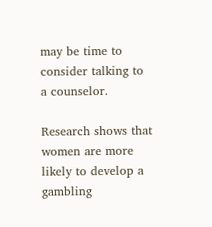may be time to consider talking to a counselor.

Research shows that women are more likely to develop a gambling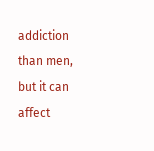addiction than men, but it can affect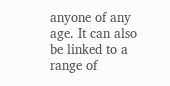anyone of any age. It can also be linked to a range of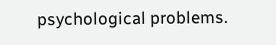psychological problems.